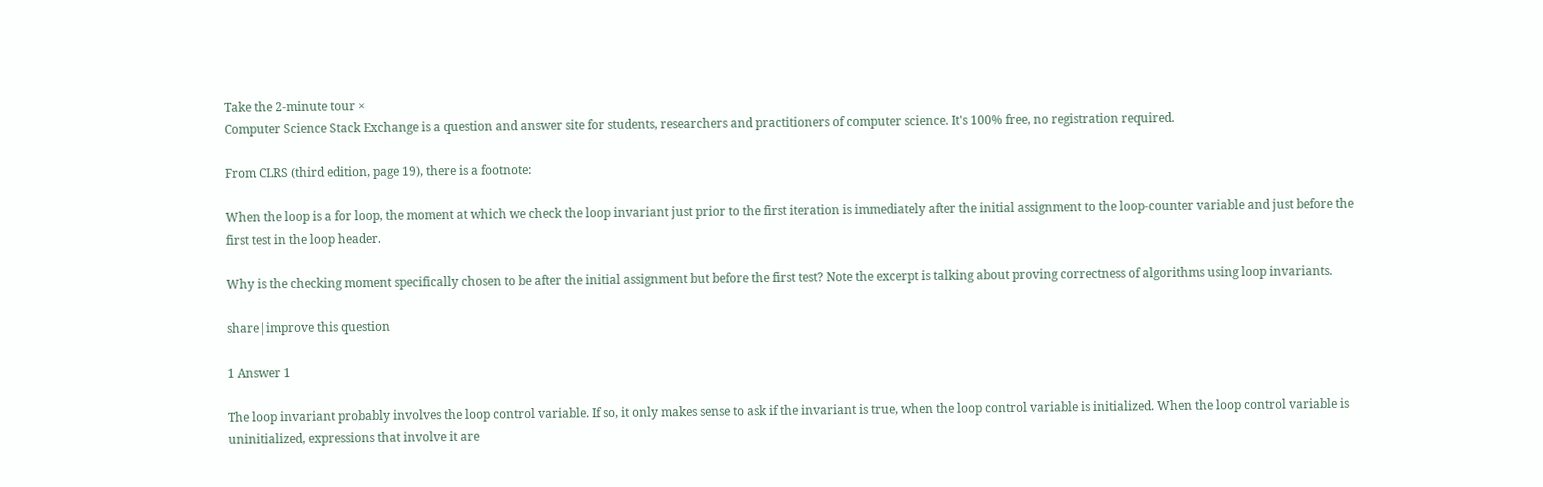Take the 2-minute tour ×
Computer Science Stack Exchange is a question and answer site for students, researchers and practitioners of computer science. It's 100% free, no registration required.

From CLRS (third edition, page 19), there is a footnote:

When the loop is a for loop, the moment at which we check the loop invariant just prior to the first iteration is immediately after the initial assignment to the loop-counter variable and just before the first test in the loop header.

Why is the checking moment specifically chosen to be after the initial assignment but before the first test? Note the excerpt is talking about proving correctness of algorithms using loop invariants.

share|improve this question

1 Answer 1

The loop invariant probably involves the loop control variable. If so, it only makes sense to ask if the invariant is true, when the loop control variable is initialized. When the loop control variable is uninitialized, expressions that involve it are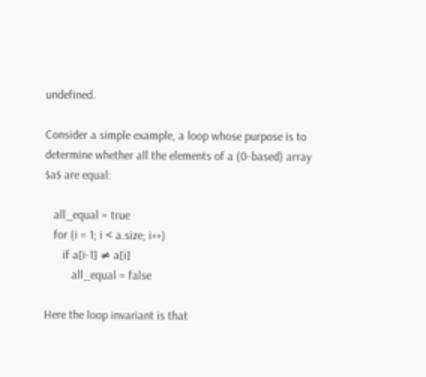undefined.

Consider a simple example, a loop whose purpose is to determine whether all the elements of a (0-based) array $a$ are equal:

   all_equal = true
   for (i = 1; i < a.size; i++)
      if a[i-1] ≠ a[i]
         all_equal = false

Here the loop invariant is that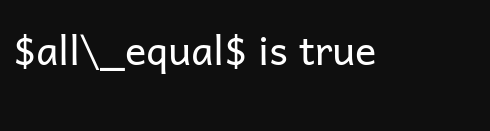$all\_equal$ is true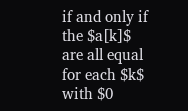if and only if the $a[k]$ are all equal for each $k$ with $0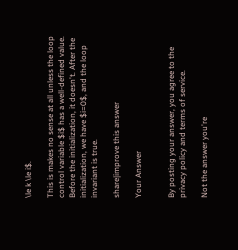\le k \le i$.

This is makes no sense at all unless the loop control variable $i$ has a well-defined value. Before the initialization, it doesn't. After the initialization, we have $i=0$, and the loop invariant is true.

share|improve this answer

Your Answer


By posting your answer, you agree to the privacy policy and terms of service.

Not the answer you're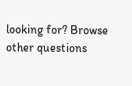looking for? Browse other questions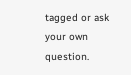tagged or ask your own question.